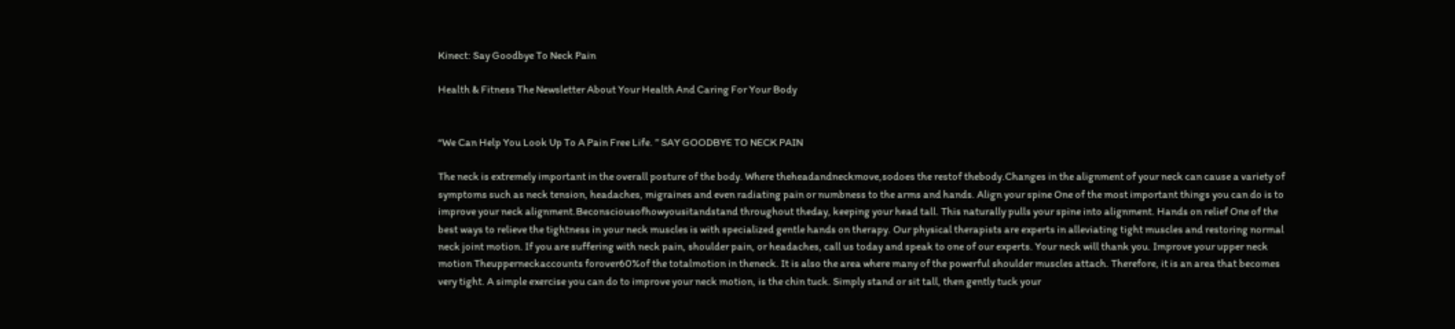Kinect: Say Goodbye To Neck Pain

Health & Fitness The Newsletter About Your Health And Caring For Your Body


“We Can Help You Look Up To A Pain Free Life. ” SAY GOODBYE TO NECK PAIN

The neck is extremely important in the overall posture of the body. Where theheadandneckmove,sodoes the restof thebody.Changes in the alignment of your neck can cause a variety of symptoms such as neck tension, headaches, migraines and even radiating pain or numbness to the arms and hands. Align your spine One of the most important things you can do is to improve your neck alignment.Beconsciousofhowyousitandstand throughout theday, keeping your head tall. This naturally pulls your spine into alignment. Hands on relief One of the best ways to relieve the tightness in your neck muscles is with specialized gentle hands on therapy. Our physical therapists are experts in alleviating tight muscles and restoring normal neck joint motion. If you are suffering with neck pain, shoulder pain, or headaches, call us today and speak to one of our experts. Your neck will thank you. Improve your upper neck motion Theupperneckaccounts forover60%of the totalmotion in theneck. It is also the area where many of the powerful shoulder muscles attach. Therefore, it is an area that becomes very tight. A simple exercise you can do to improve your neck motion, is the chin tuck. Simply stand or sit tall, then gently tuck your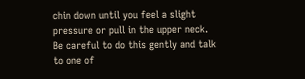chin down until you feel a slight pressure or pull in the upper neck. Be careful to do this gently and talk to one of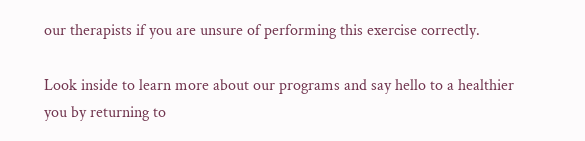our therapists if you are unsure of performing this exercise correctly.

Look inside to learn more about our programs and say hello to a healthier you by returning to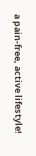a pain-free, active lifestyle!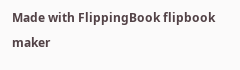Made with FlippingBook flipbook maker